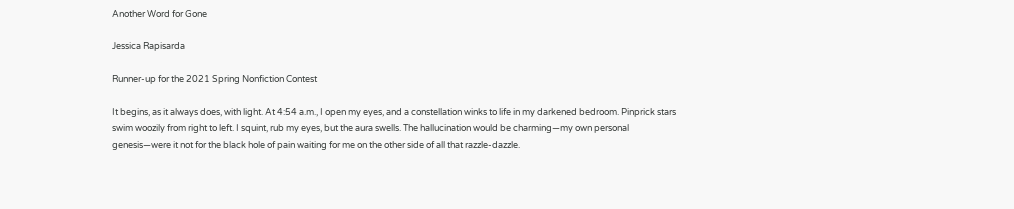Another Word for Gone

Jessica Rapisarda

Runner-up for the 2021 Spring Nonfiction Contest

It begins, as it always does, with light. At 4:54 a.m., I open my eyes, and a constellation winks to life in my darkened bedroom. Pinprick stars swim woozily from right to left. I squint, rub my eyes, but the aura swells. The hallucination would be charming—my own personal genesis—were it not for the black hole of pain waiting for me on the other side of all that razzle-dazzle.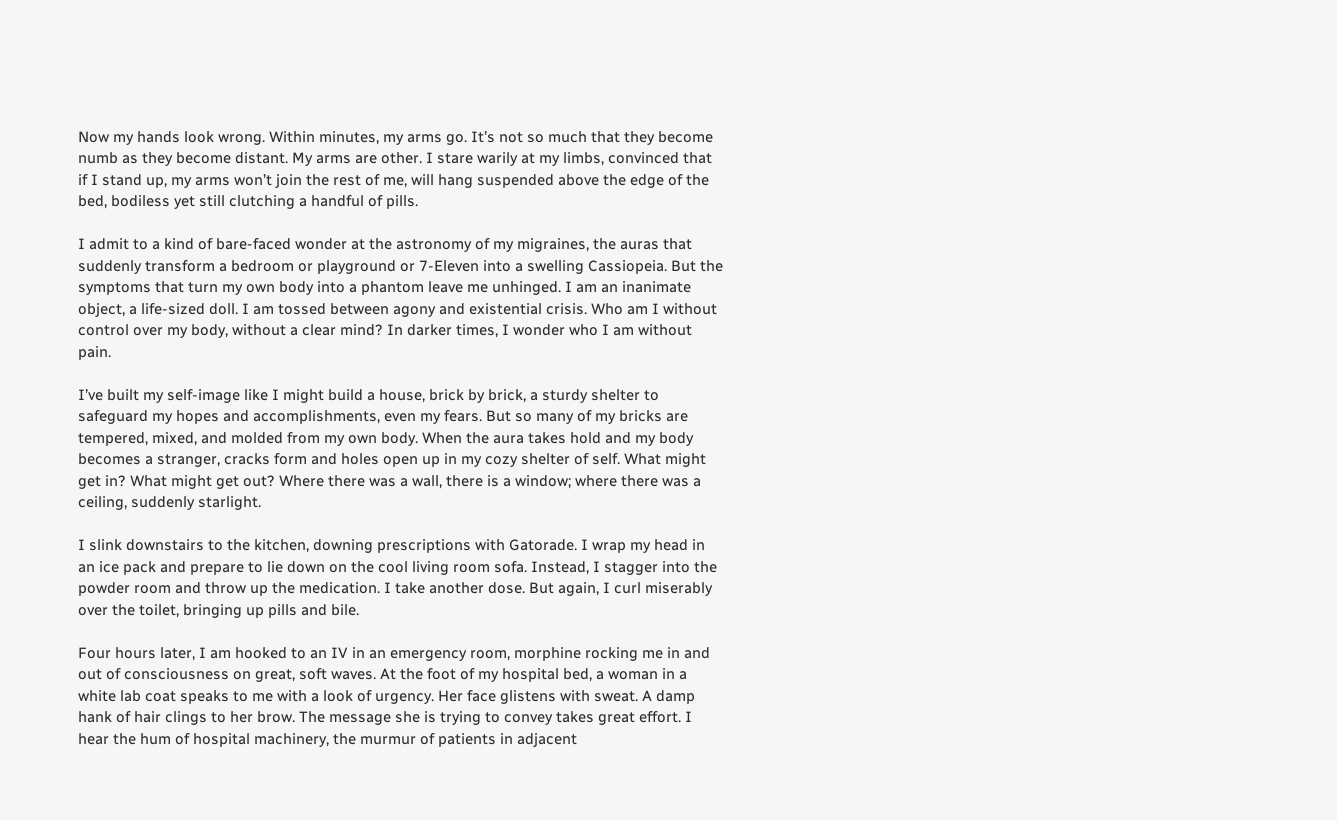Now my hands look wrong. Within minutes, my arms go. It’s not so much that they become numb as they become distant. My arms are other. I stare warily at my limbs, convinced that if I stand up, my arms won’t join the rest of me, will hang suspended above the edge of the bed, bodiless yet still clutching a handful of pills.

I admit to a kind of bare-faced wonder at the astronomy of my migraines, the auras that suddenly transform a bedroom or playground or 7-Eleven into a swelling Cassiopeia. But the symptoms that turn my own body into a phantom leave me unhinged. I am an inanimate object, a life-sized doll. I am tossed between agony and existential crisis. Who am I without control over my body, without a clear mind? In darker times, I wonder who I am without pain.

I’ve built my self-image like I might build a house, brick by brick, a sturdy shelter to safeguard my hopes and accomplishments, even my fears. But so many of my bricks are tempered, mixed, and molded from my own body. When the aura takes hold and my body becomes a stranger, cracks form and holes open up in my cozy shelter of self. What might get in? What might get out? Where there was a wall, there is a window; where there was a ceiling, suddenly starlight.

I slink downstairs to the kitchen, downing prescriptions with Gatorade. I wrap my head in an ice pack and prepare to lie down on the cool living room sofa. Instead, I stagger into the powder room and throw up the medication. I take another dose. But again, I curl miserably over the toilet, bringing up pills and bile.

Four hours later, I am hooked to an IV in an emergency room, morphine rocking me in and out of consciousness on great, soft waves. At the foot of my hospital bed, a woman in a white lab coat speaks to me with a look of urgency. Her face glistens with sweat. A damp hank of hair clings to her brow. The message she is trying to convey takes great effort. I hear the hum of hospital machinery, the murmur of patients in adjacent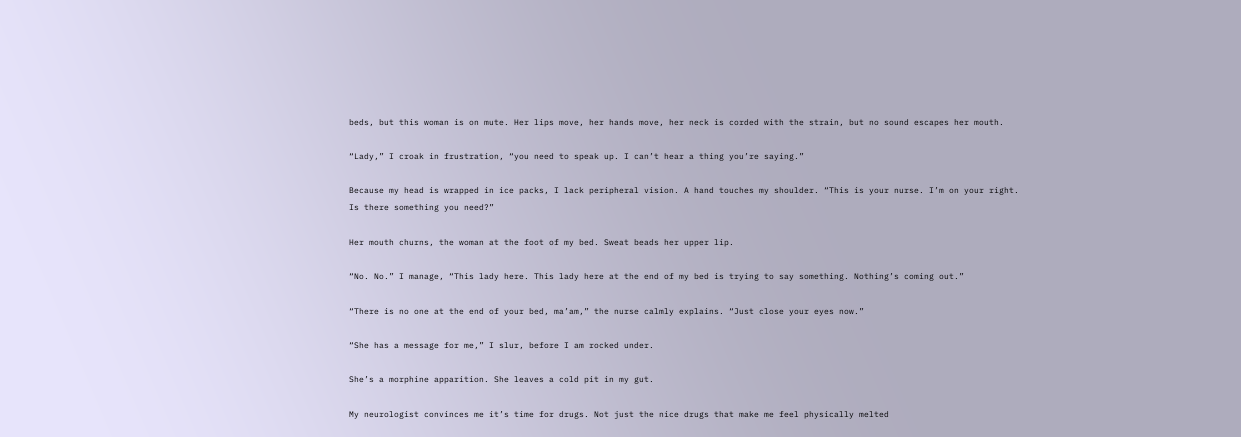beds, but this woman is on mute. Her lips move, her hands move, her neck is corded with the strain, but no sound escapes her mouth.

“Lady,” I croak in frustration, “you need to speak up. I can’t hear a thing you’re saying.”

Because my head is wrapped in ice packs, I lack peripheral vision. A hand touches my shoulder. “This is your nurse. I’m on your right. Is there something you need?”

Her mouth churns, the woman at the foot of my bed. Sweat beads her upper lip.

“No. No.” I manage, “This lady here. This lady here at the end of my bed is trying to say something. Nothing’s coming out.”

“There is no one at the end of your bed, ma’am,” the nurse calmly explains. “Just close your eyes now.”

“She has a message for me,” I slur, before I am rocked under.

She’s a morphine apparition. She leaves a cold pit in my gut.

My neurologist convinces me it’s time for drugs. Not just the nice drugs that make me feel physically melted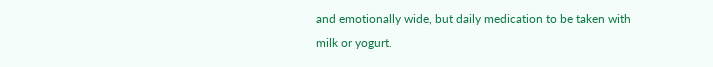and emotionally wide, but daily medication to be taken with milk or yogurt.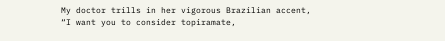My doctor trills in her vigorous Brazilian accent, “I want you to consider topiramate,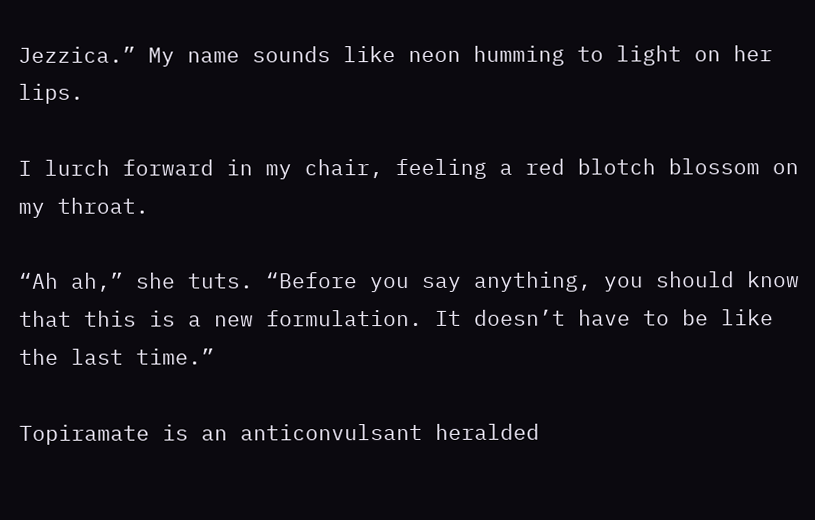Jezzica.” My name sounds like neon humming to light on her lips.

I lurch forward in my chair, feeling a red blotch blossom on my throat.

“Ah ah,” she tuts. “Before you say anything, you should know that this is a new formulation. It doesn’t have to be like the last time.”

Topiramate is an anticonvulsant heralded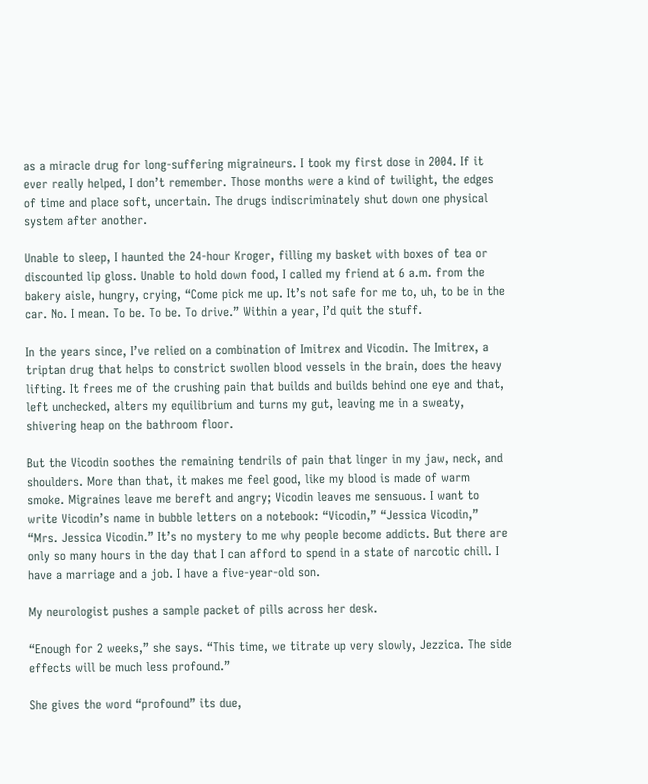as a miracle drug for long-suffering migraineurs. I took my first dose in 2004. If it ever really helped, I don’t remember. Those months were a kind of twilight, the edges of time and place soft, uncertain. The drugs indiscriminately shut down one physical system after another.

Unable to sleep, I haunted the 24-hour Kroger, filling my basket with boxes of tea or discounted lip gloss. Unable to hold down food, I called my friend at 6 a.m. from the bakery aisle, hungry, crying, “Come pick me up. It’s not safe for me to, uh, to be in the car. No. I mean. To be. To be. To drive.” Within a year, I’d quit the stuff.

In the years since, I’ve relied on a combination of Imitrex and Vicodin. The Imitrex, a triptan drug that helps to constrict swollen blood vessels in the brain, does the heavy lifting. It frees me of the crushing pain that builds and builds behind one eye and that, left unchecked, alters my equilibrium and turns my gut, leaving me in a sweaty, shivering heap on the bathroom floor.

But the Vicodin soothes the remaining tendrils of pain that linger in my jaw, neck, and shoulders. More than that, it makes me feel good, like my blood is made of warm smoke. Migraines leave me bereft and angry; Vicodin leaves me sensuous. I want to write Vicodin’s name in bubble letters on a notebook: “Vicodin,” “Jessica Vicodin,” “Mrs. Jessica Vicodin.” It’s no mystery to me why people become addicts. But there are only so many hours in the day that I can afford to spend in a state of narcotic chill. I have a marriage and a job. I have a five-year-old son.

My neurologist pushes a sample packet of pills across her desk.

“Enough for 2 weeks,” she says. “This time, we titrate up very slowly, Jezzica. The side effects will be much less profound.”

She gives the word “profound” its due,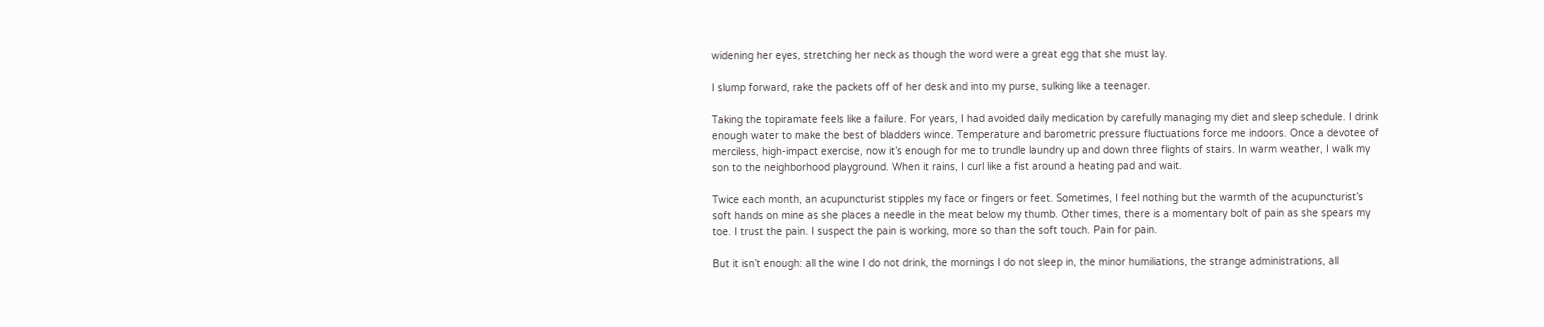widening her eyes, stretching her neck as though the word were a great egg that she must lay.

I slump forward, rake the packets off of her desk and into my purse, sulking like a teenager.

Taking the topiramate feels like a failure. For years, I had avoided daily medication by carefully managing my diet and sleep schedule. I drink enough water to make the best of bladders wince. Temperature and barometric pressure fluctuations force me indoors. Once a devotee of merciless, high-impact exercise, now it’s enough for me to trundle laundry up and down three flights of stairs. In warm weather, I walk my son to the neighborhood playground. When it rains, I curl like a fist around a heating pad and wait.

Twice each month, an acupuncturist stipples my face or fingers or feet. Sometimes, I feel nothing but the warmth of the acupuncturist’s soft hands on mine as she places a needle in the meat below my thumb. Other times, there is a momentary bolt of pain as she spears my toe. I trust the pain. I suspect the pain is working, more so than the soft touch. Pain for pain.

But it isn’t enough: all the wine I do not drink, the mornings I do not sleep in, the minor humiliations, the strange administrations, all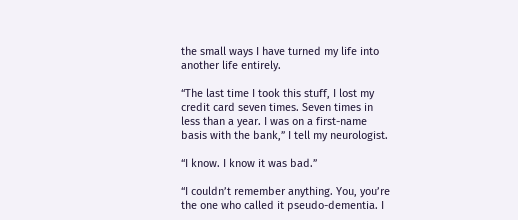the small ways I have turned my life into another life entirely.

“The last time I took this stuff, I lost my credit card seven times. Seven times in less than a year. I was on a first-name basis with the bank,” I tell my neurologist.

“I know. I know it was bad.”

“I couldn’t remember anything. You, you’re the one who called it pseudo-dementia. I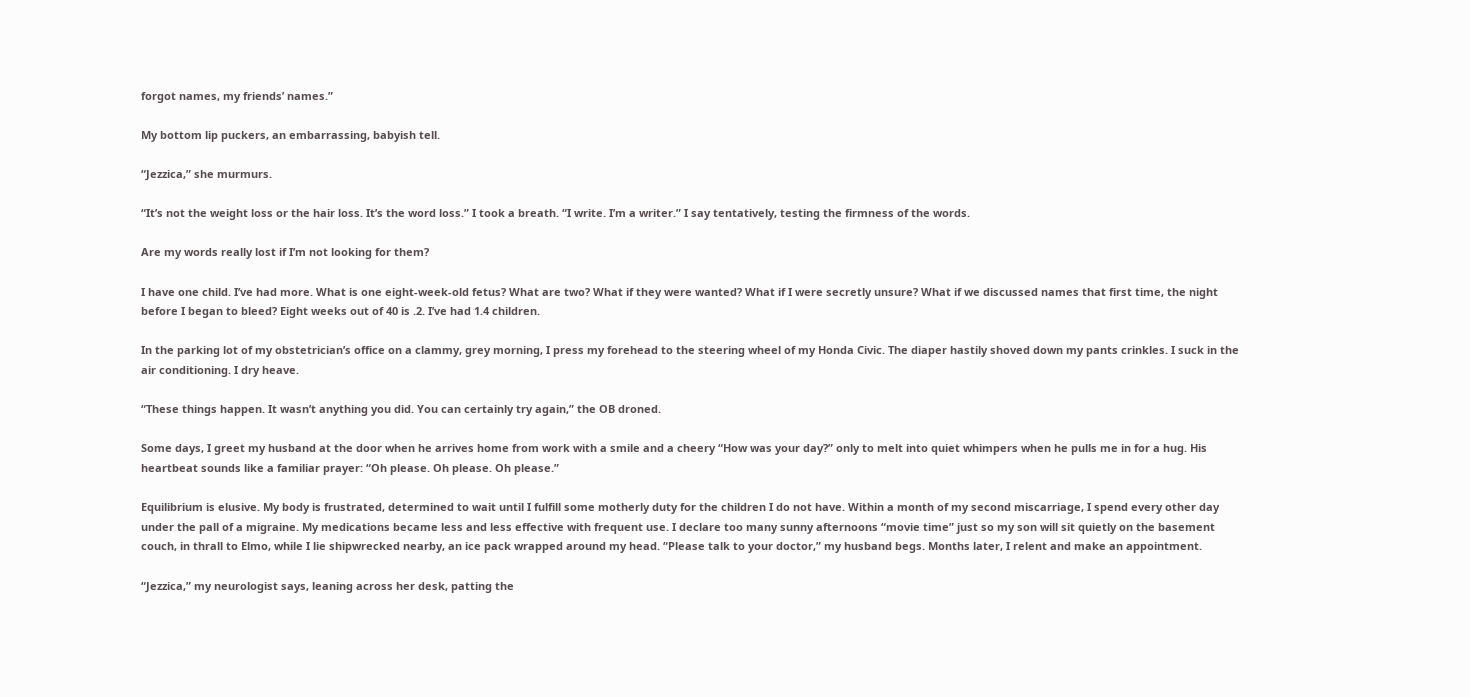forgot names, my friends’ names.”

My bottom lip puckers, an embarrassing, babyish tell.

“Jezzica,” she murmurs.

“It’s not the weight loss or the hair loss. It’s the word loss.” I took a breath. “I write. I’m a writer.” I say tentatively, testing the firmness of the words.

Are my words really lost if I’m not looking for them?

I have one child. I’ve had more. What is one eight-week-old fetus? What are two? What if they were wanted? What if I were secretly unsure? What if we discussed names that first time, the night before I began to bleed? Eight weeks out of 40 is .2. I’ve had 1.4 children.

In the parking lot of my obstetrician’s office on a clammy, grey morning, I press my forehead to the steering wheel of my Honda Civic. The diaper hastily shoved down my pants crinkles. I suck in the air conditioning. I dry heave.

“These things happen. It wasn’t anything you did. You can certainly try again,” the OB droned.

Some days, I greet my husband at the door when he arrives home from work with a smile and a cheery “How was your day?” only to melt into quiet whimpers when he pulls me in for a hug. His heartbeat sounds like a familiar prayer: “Oh please. Oh please. Oh please.”

Equilibrium is elusive. My body is frustrated, determined to wait until I fulfill some motherly duty for the children I do not have. Within a month of my second miscarriage, I spend every other day under the pall of a migraine. My medications became less and less effective with frequent use. I declare too many sunny afternoons “movie time” just so my son will sit quietly on the basement couch, in thrall to Elmo, while I lie shipwrecked nearby, an ice pack wrapped around my head. “Please talk to your doctor,” my husband begs. Months later, I relent and make an appointment.

“Jezzica,” my neurologist says, leaning across her desk, patting the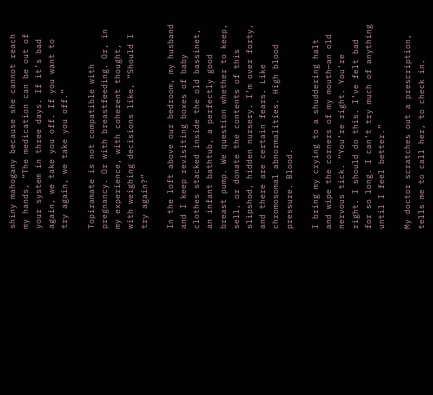shiny mahogany because she cannot reach my hands, “The medication can be out of your system in three days. If it’s bad again, we take you off. If you want to try again, we take you off.”

Topiramate is not compatible with pregnancy. Or with breastfeeding. Or, in my experience, with coherent thought, with weighing decisions like, “Should I try again?”

In the loft above our bedroom, my husband and I keep revisiting boxes of baby clothes stacked inside the old bassinet, an infant bathtub, a perfectly good breast pump. We question whether to keep, sell, or donate the contents of this slipshod, hidden nursery. I’m over forty, and there are certain fears. Like chromosomal abnormalities. High blood pressure. Blood.

I bring my crying to a shuddering halt and wipe the corners of my mouth—an old nervous tick. “You’re right. You’re right. I should do this. I’ve felt bad for so long. I can’t try much of anything until I feel better.”

My doctor scratches out a prescription, tells me to call her, to check in.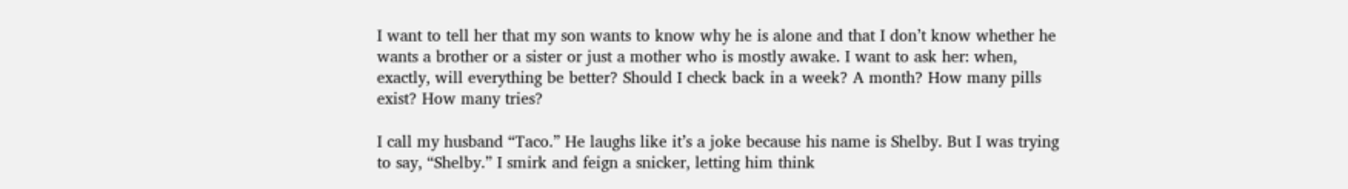I want to tell her that my son wants to know why he is alone and that I don’t know whether he wants a brother or a sister or just a mother who is mostly awake. I want to ask her: when, exactly, will everything be better? Should I check back in a week? A month? How many pills exist? How many tries?

I call my husband “Taco.” He laughs like it’s a joke because his name is Shelby. But I was trying to say, “Shelby.” I smirk and feign a snicker, letting him think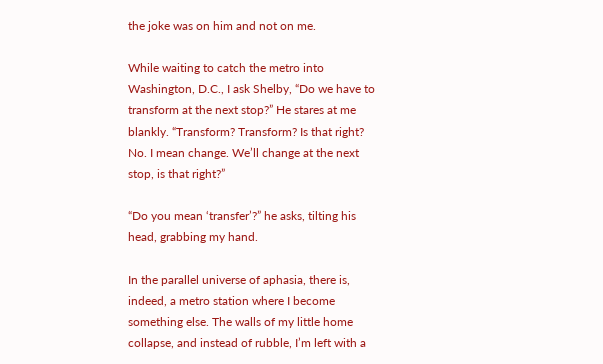the joke was on him and not on me.

While waiting to catch the metro into Washington, D.C., I ask Shelby, “Do we have to transform at the next stop?” He stares at me blankly. “Transform? Transform? Is that right? No. I mean change. We’ll change at the next stop, is that right?”

“Do you mean ‘transfer’?” he asks, tilting his head, grabbing my hand.

In the parallel universe of aphasia, there is, indeed, a metro station where I become something else. The walls of my little home collapse, and instead of rubble, I’m left with a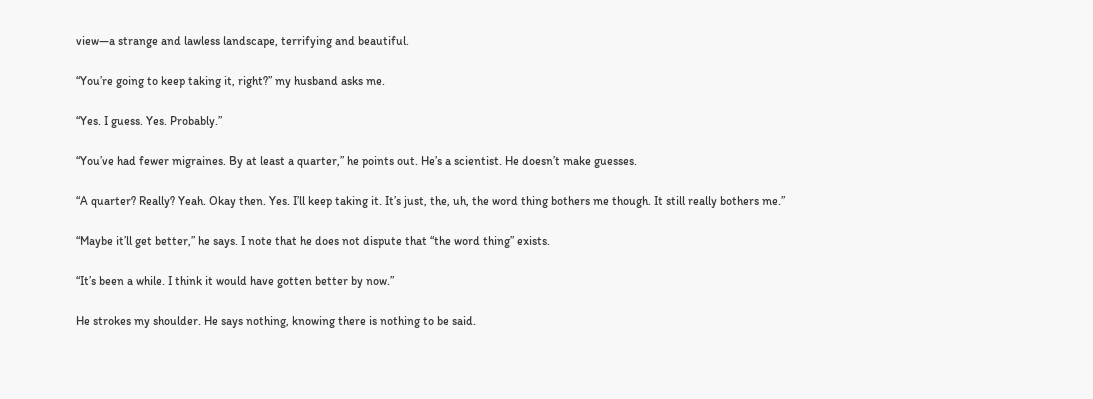view—a strange and lawless landscape, terrifying and beautiful.

“You’re going to keep taking it, right?” my husband asks me.

“Yes. I guess. Yes. Probably.”

“You’ve had fewer migraines. By at least a quarter,” he points out. He’s a scientist. He doesn’t make guesses.

“A quarter? Really? Yeah. Okay then. Yes. I’ll keep taking it. It’s just, the, uh, the word thing bothers me though. It still really bothers me.”

“Maybe it’ll get better,” he says. I note that he does not dispute that “the word thing” exists.

“It’s been a while. I think it would have gotten better by now.”

He strokes my shoulder. He says nothing, knowing there is nothing to be said.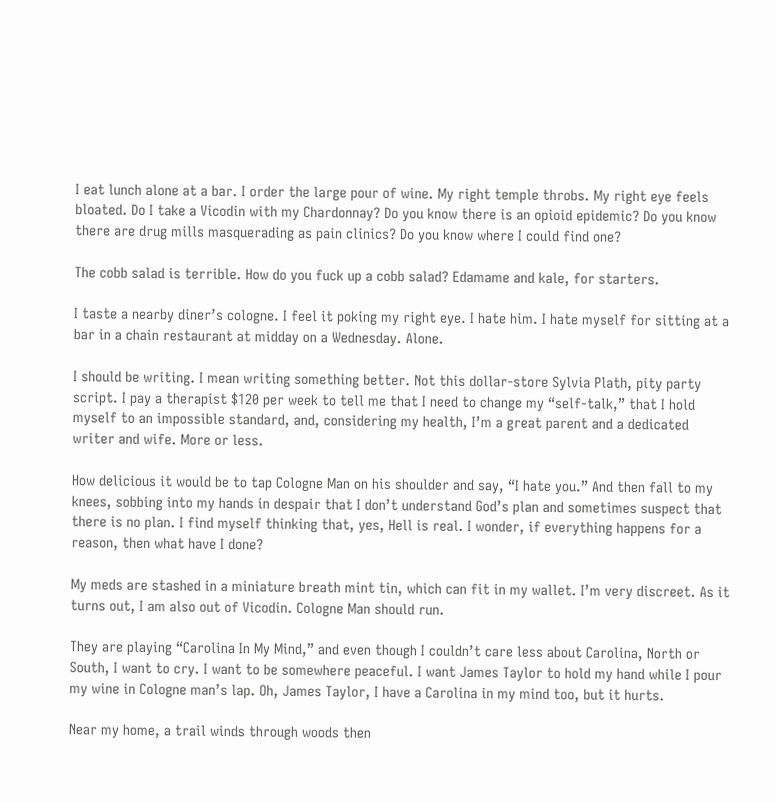I eat lunch alone at a bar. I order the large pour of wine. My right temple throbs. My right eye feels bloated. Do I take a Vicodin with my Chardonnay? Do you know there is an opioid epidemic? Do you know there are drug mills masquerading as pain clinics? Do you know where I could find one?

The cobb salad is terrible. How do you fuck up a cobb salad? Edamame and kale, for starters.

I taste a nearby diner’s cologne. I feel it poking my right eye. I hate him. I hate myself for sitting at a bar in a chain restaurant at midday on a Wednesday. Alone.

I should be writing. I mean writing something better. Not this dollar-store Sylvia Plath, pity party script. I pay a therapist $120 per week to tell me that I need to change my “self-talk,” that I hold myself to an impossible standard, and, considering my health, I’m a great parent and a dedicated writer and wife. More or less.

How delicious it would be to tap Cologne Man on his shoulder and say, “I hate you.” And then fall to my knees, sobbing into my hands in despair that I don’t understand God’s plan and sometimes suspect that there is no plan. I find myself thinking that, yes, Hell is real. I wonder, if everything happens for a reason, then what have I done?

My meds are stashed in a miniature breath mint tin, which can fit in my wallet. I’m very discreet. As it turns out, I am also out of Vicodin. Cologne Man should run.

They are playing “Carolina In My Mind,” and even though I couldn’t care less about Carolina, North or South, I want to cry. I want to be somewhere peaceful. I want James Taylor to hold my hand while I pour my wine in Cologne man’s lap. Oh, James Taylor, I have a Carolina in my mind too, but it hurts.

Near my home, a trail winds through woods then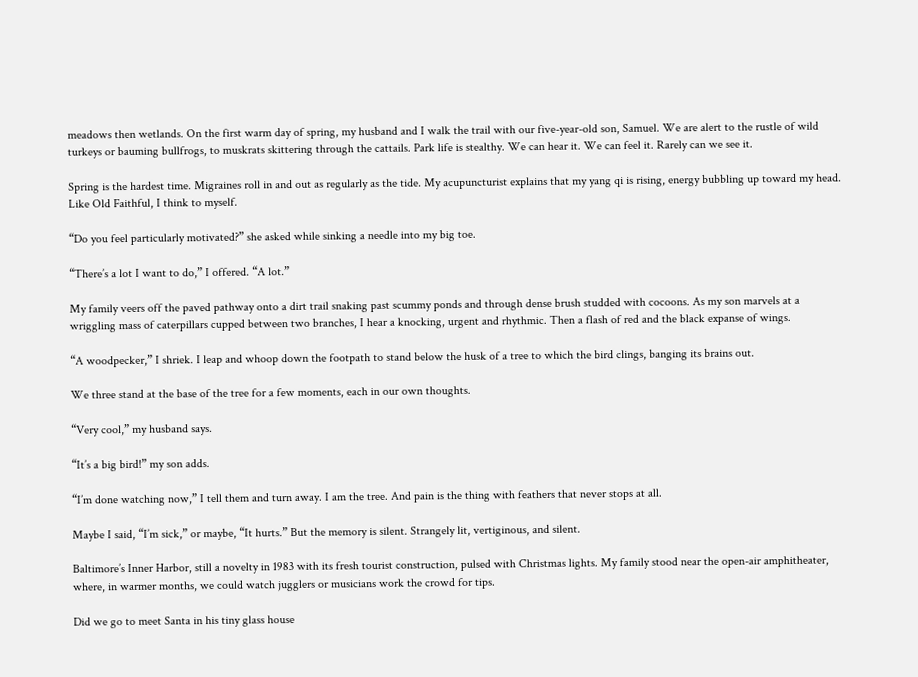meadows then wetlands. On the first warm day of spring, my husband and I walk the trail with our five-year-old son, Samuel. We are alert to the rustle of wild turkeys or bauming bullfrogs, to muskrats skittering through the cattails. Park life is stealthy. We can hear it. We can feel it. Rarely can we see it.

Spring is the hardest time. Migraines roll in and out as regularly as the tide. My acupuncturist explains that my yang qi is rising, energy bubbling up toward my head. Like Old Faithful, I think to myself.

“Do you feel particularly motivated?” she asked while sinking a needle into my big toe.

“There’s a lot I want to do,” I offered. “A lot.”

My family veers off the paved pathway onto a dirt trail snaking past scummy ponds and through dense brush studded with cocoons. As my son marvels at a wriggling mass of caterpillars cupped between two branches, I hear a knocking, urgent and rhythmic. Then a flash of red and the black expanse of wings.

“A woodpecker,” I shriek. I leap and whoop down the footpath to stand below the husk of a tree to which the bird clings, banging its brains out.

We three stand at the base of the tree for a few moments, each in our own thoughts.

“Very cool,” my husband says.

“It’s a big bird!” my son adds.

“I’m done watching now,” I tell them and turn away. I am the tree. And pain is the thing with feathers that never stops at all.

Maybe I said, “I’m sick,” or maybe, “It hurts.” But the memory is silent. Strangely lit, vertiginous, and silent.

Baltimore’s Inner Harbor, still a novelty in 1983 with its fresh tourist construction, pulsed with Christmas lights. My family stood near the open-air amphitheater, where, in warmer months, we could watch jugglers or musicians work the crowd for tips.

Did we go to meet Santa in his tiny glass house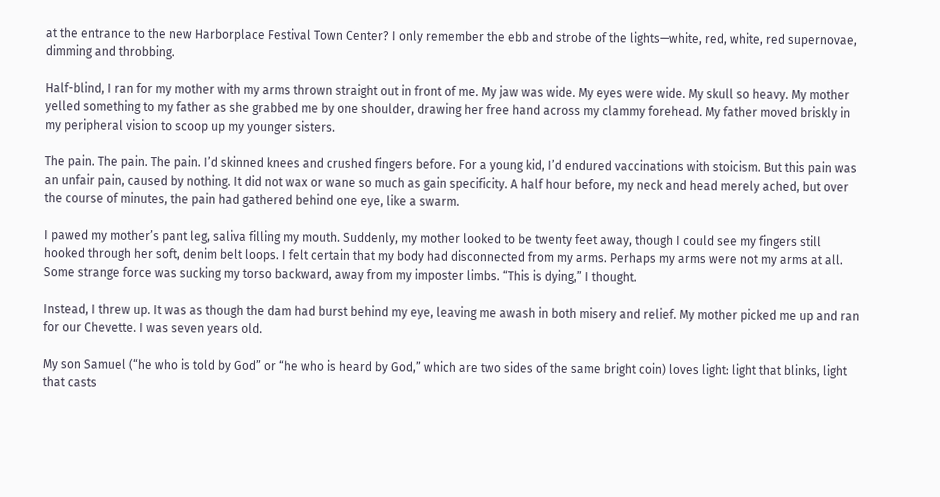at the entrance to the new Harborplace Festival Town Center? I only remember the ebb and strobe of the lights—white, red, white, red supernovae, dimming and throbbing.

Half-blind, I ran for my mother with my arms thrown straight out in front of me. My jaw was wide. My eyes were wide. My skull so heavy. My mother yelled something to my father as she grabbed me by one shoulder, drawing her free hand across my clammy forehead. My father moved briskly in my peripheral vision to scoop up my younger sisters.

The pain. The pain. The pain. I’d skinned knees and crushed fingers before. For a young kid, I’d endured vaccinations with stoicism. But this pain was an unfair pain, caused by nothing. It did not wax or wane so much as gain specificity. A half hour before, my neck and head merely ached, but over the course of minutes, the pain had gathered behind one eye, like a swarm.

I pawed my mother’s pant leg, saliva filling my mouth. Suddenly, my mother looked to be twenty feet away, though I could see my fingers still hooked through her soft, denim belt loops. I felt certain that my body had disconnected from my arms. Perhaps my arms were not my arms at all. Some strange force was sucking my torso backward, away from my imposter limbs. “This is dying,” I thought.

Instead, I threw up. It was as though the dam had burst behind my eye, leaving me awash in both misery and relief. My mother picked me up and ran for our Chevette. I was seven years old.

My son Samuel (“he who is told by God” or “he who is heard by God,” which are two sides of the same bright coin) loves light: light that blinks, light that casts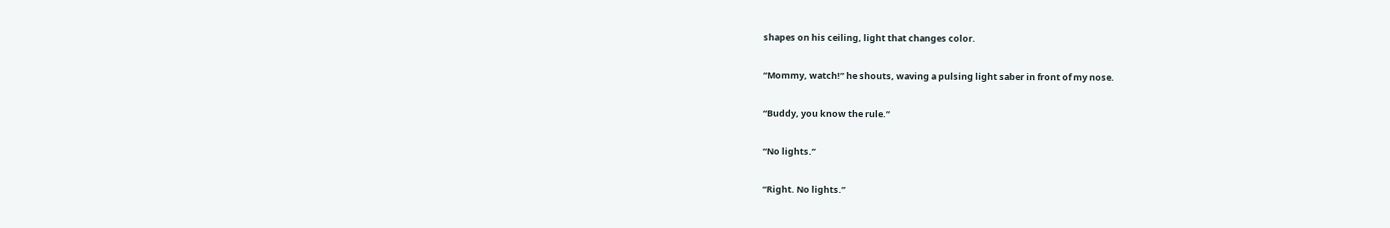shapes on his ceiling, light that changes color.

“Mommy, watch!” he shouts, waving a pulsing light saber in front of my nose.

“Buddy, you know the rule.”

“No lights.”

“Right. No lights.”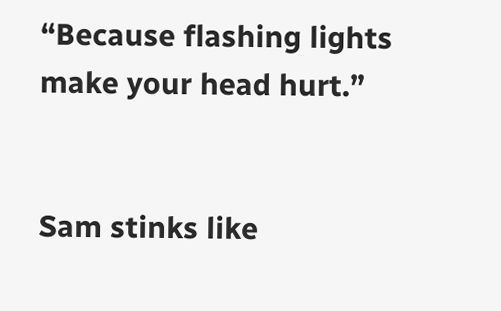“Because flashing lights make your head hurt.”


Sam stinks like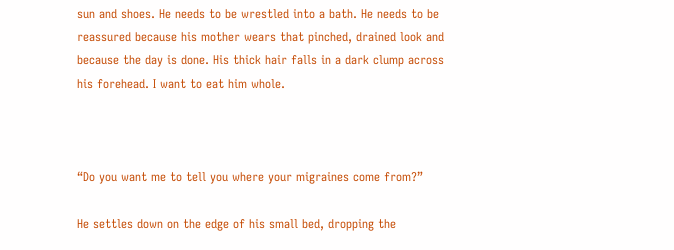sun and shoes. He needs to be wrestled into a bath. He needs to be reassured because his mother wears that pinched, drained look and because the day is done. His thick hair falls in a dark clump across his forehead. I want to eat him whole.



“Do you want me to tell you where your migraines come from?”

He settles down on the edge of his small bed, dropping the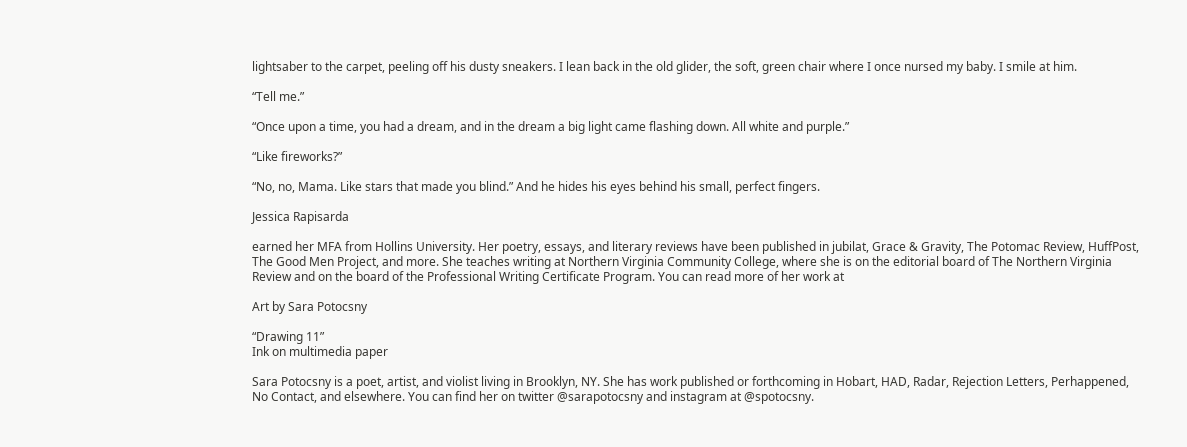lightsaber to the carpet, peeling off his dusty sneakers. I lean back in the old glider, the soft, green chair where I once nursed my baby. I smile at him.

“Tell me.”

“Once upon a time, you had a dream, and in the dream a big light came flashing down. All white and purple.”

“Like fireworks?”

“No, no, Mama. Like stars that made you blind.” And he hides his eyes behind his small, perfect fingers.

Jessica Rapisarda

earned her MFA from Hollins University. Her poetry, essays, and literary reviews have been published in jubilat, Grace & Gravity, The Potomac Review, HuffPost, The Good Men Project, and more. She teaches writing at Northern Virginia Community College, where she is on the editorial board of The Northern Virginia Review and on the board of the Professional Writing Certificate Program. You can read more of her work at

Art by Sara Potocsny

“Drawing 11”
Ink on multimedia paper

Sara Potocsny is a poet, artist, and violist living in Brooklyn, NY. She has work published or forthcoming in Hobart, HAD, Radar, Rejection Letters, Perhappened, No Contact, and elsewhere. You can find her on twitter @sarapotocsny and instagram at @spotocsny.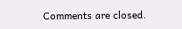Comments are closed.